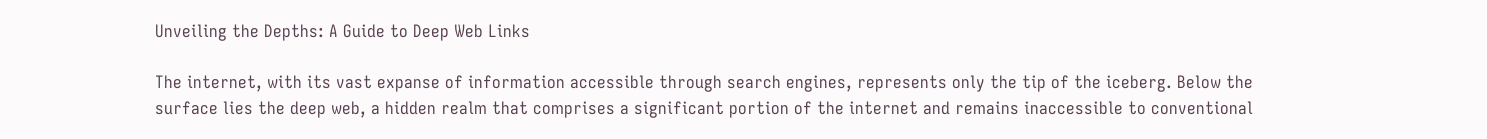Unveiling the Depths: A Guide to Deep Web Links

The internet, with its vast expanse of information accessible through search engines, represents only the tip of the iceberg. Below the surface lies the deep web, a hidden realm that comprises a significant portion of the internet and remains inaccessible to conventional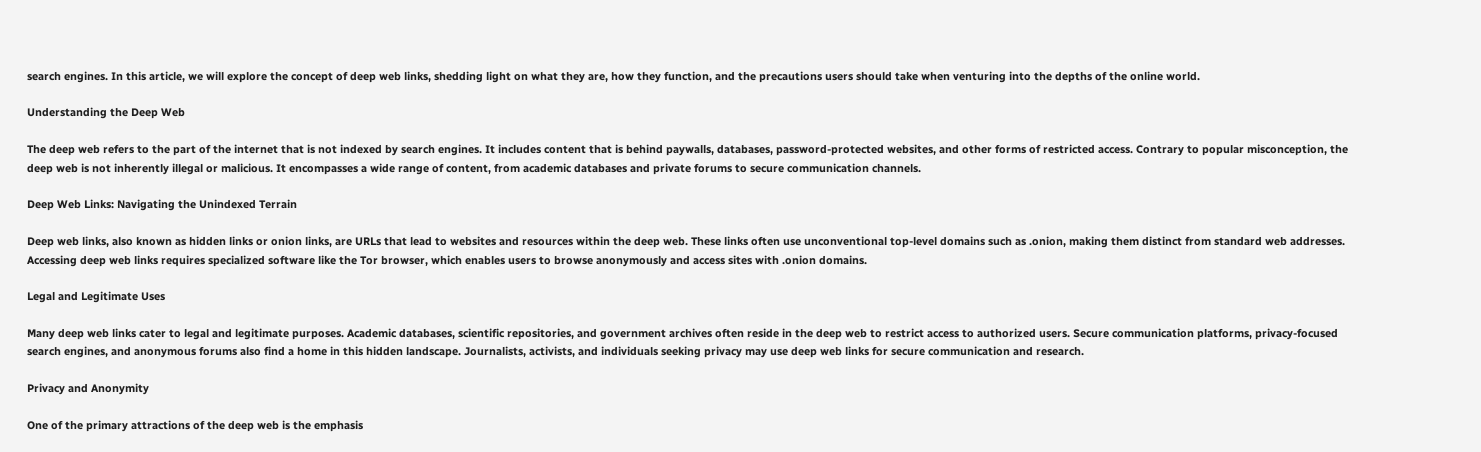search engines. In this article, we will explore the concept of deep web links, shedding light on what they are, how they function, and the precautions users should take when venturing into the depths of the online world.

Understanding the Deep Web

The deep web refers to the part of the internet that is not indexed by search engines. It includes content that is behind paywalls, databases, password-protected websites, and other forms of restricted access. Contrary to popular misconception, the deep web is not inherently illegal or malicious. It encompasses a wide range of content, from academic databases and private forums to secure communication channels.

Deep Web Links: Navigating the Unindexed Terrain

Deep web links, also known as hidden links or onion links, are URLs that lead to websites and resources within the deep web. These links often use unconventional top-level domains such as .onion, making them distinct from standard web addresses. Accessing deep web links requires specialized software like the Tor browser, which enables users to browse anonymously and access sites with .onion domains.

Legal and Legitimate Uses

Many deep web links cater to legal and legitimate purposes. Academic databases, scientific repositories, and government archives often reside in the deep web to restrict access to authorized users. Secure communication platforms, privacy-focused search engines, and anonymous forums also find a home in this hidden landscape. Journalists, activists, and individuals seeking privacy may use deep web links for secure communication and research.

Privacy and Anonymity

One of the primary attractions of the deep web is the emphasis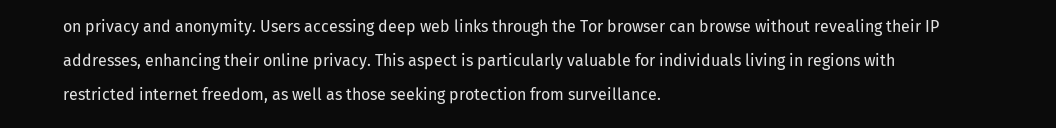on privacy and anonymity. Users accessing deep web links through the Tor browser can browse without revealing their IP addresses, enhancing their online privacy. This aspect is particularly valuable for individuals living in regions with restricted internet freedom, as well as those seeking protection from surveillance.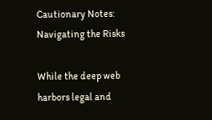Cautionary Notes: Navigating the Risks

While the deep web harbors legal and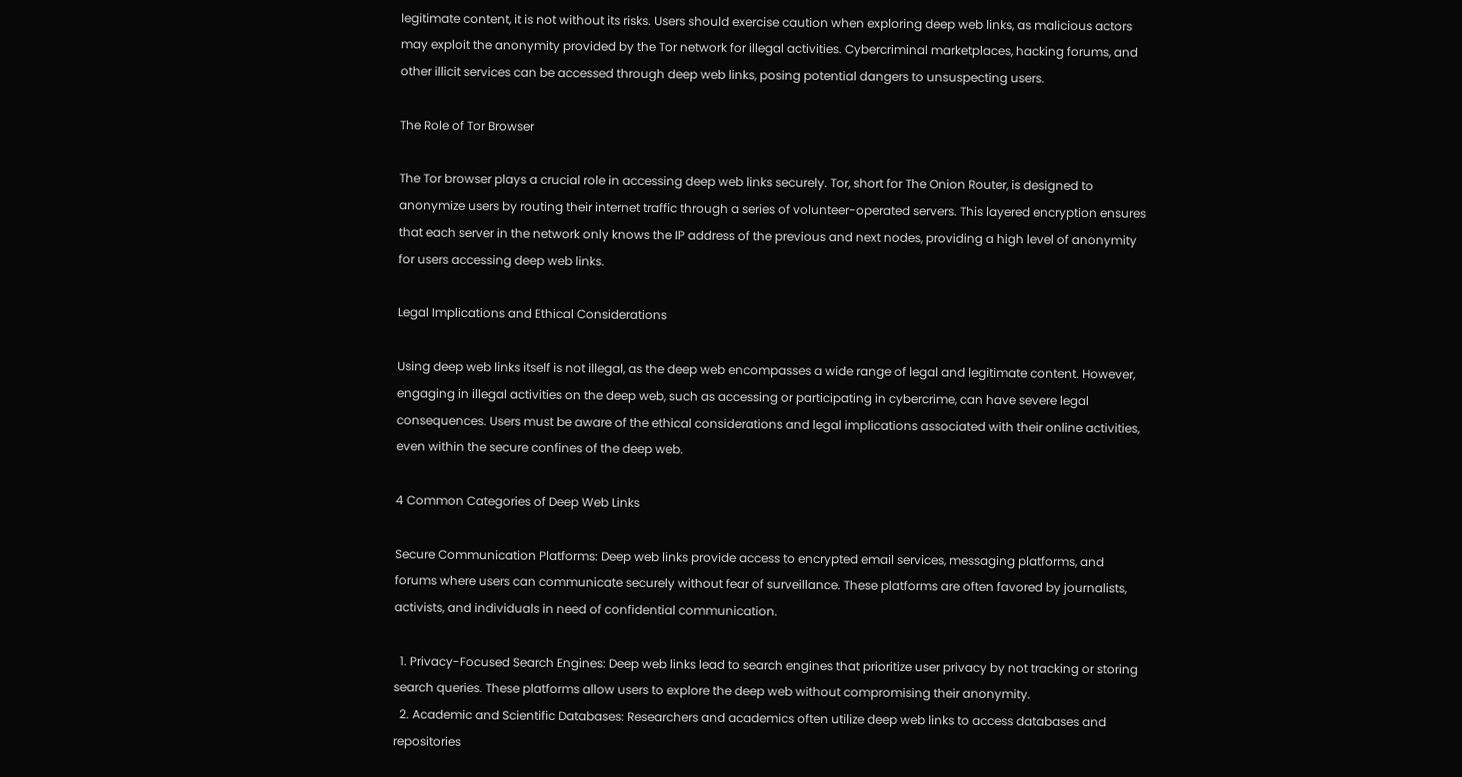legitimate content, it is not without its risks. Users should exercise caution when exploring deep web links, as malicious actors may exploit the anonymity provided by the Tor network for illegal activities. Cybercriminal marketplaces, hacking forums, and other illicit services can be accessed through deep web links, posing potential dangers to unsuspecting users.

The Role of Tor Browser

The Tor browser plays a crucial role in accessing deep web links securely. Tor, short for The Onion Router, is designed to anonymize users by routing their internet traffic through a series of volunteer-operated servers. This layered encryption ensures that each server in the network only knows the IP address of the previous and next nodes, providing a high level of anonymity for users accessing deep web links.

Legal Implications and Ethical Considerations

Using deep web links itself is not illegal, as the deep web encompasses a wide range of legal and legitimate content. However, engaging in illegal activities on the deep web, such as accessing or participating in cybercrime, can have severe legal consequences. Users must be aware of the ethical considerations and legal implications associated with their online activities, even within the secure confines of the deep web.

4 Common Categories of Deep Web Links

Secure Communication Platforms: Deep web links provide access to encrypted email services, messaging platforms, and forums where users can communicate securely without fear of surveillance. These platforms are often favored by journalists, activists, and individuals in need of confidential communication.

  1. Privacy-Focused Search Engines: Deep web links lead to search engines that prioritize user privacy by not tracking or storing search queries. These platforms allow users to explore the deep web without compromising their anonymity.
  2. Academic and Scientific Databases: Researchers and academics often utilize deep web links to access databases and repositories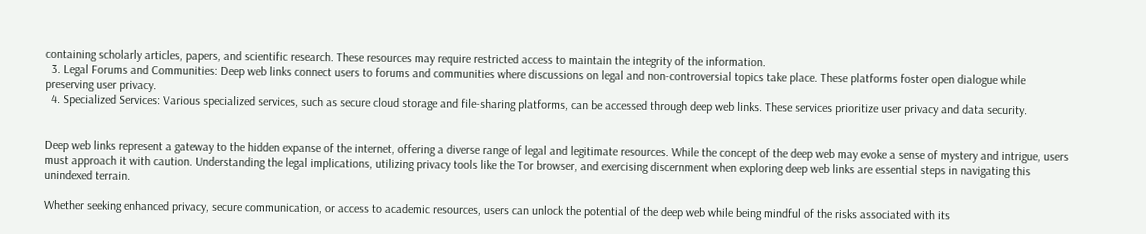containing scholarly articles, papers, and scientific research. These resources may require restricted access to maintain the integrity of the information.
  3. Legal Forums and Communities: Deep web links connect users to forums and communities where discussions on legal and non-controversial topics take place. These platforms foster open dialogue while preserving user privacy.
  4. Specialized Services: Various specialized services, such as secure cloud storage and file-sharing platforms, can be accessed through deep web links. These services prioritize user privacy and data security.


Deep web links represent a gateway to the hidden expanse of the internet, offering a diverse range of legal and legitimate resources. While the concept of the deep web may evoke a sense of mystery and intrigue, users must approach it with caution. Understanding the legal implications, utilizing privacy tools like the Tor browser, and exercising discernment when exploring deep web links are essential steps in navigating this unindexed terrain.

Whether seeking enhanced privacy, secure communication, or access to academic resources, users can unlock the potential of the deep web while being mindful of the risks associated with its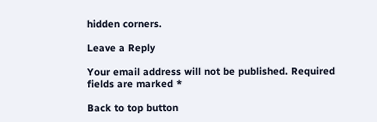hidden corners.

Leave a Reply

Your email address will not be published. Required fields are marked *

Back to top button